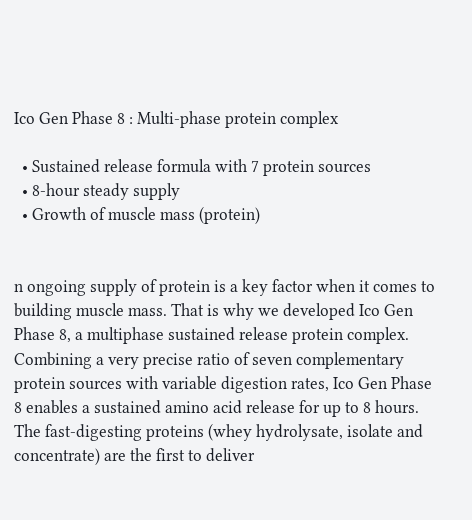Ico Gen Phase 8 : Multi-phase protein complex

  • Sustained release formula with 7 protein sources
  • 8-hour steady supply
  • Growth of muscle mass (protein)


n ongoing supply of protein is a key factor when it comes to building muscle mass. That is why we developed Ico Gen Phase 8, a multiphase sustained release protein complex.
Combining a very precise ratio of seven complementary protein sources with variable digestion rates, Ico Gen Phase 8 enables a sustained amino acid release for up to 8 hours.
The fast-digesting proteins (whey hydrolysate, isolate and concentrate) are the first to deliver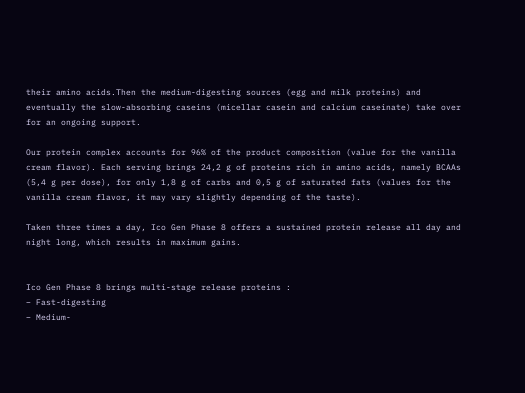their amino acids.Then the medium-digesting sources (egg and milk proteins) and eventually the slow-absorbing caseins (micellar casein and calcium caseinate) take over for an ongoing support.

Our protein complex accounts for 96% of the product composition (value for the vanilla cream flavor). Each serving brings 24,2 g of proteins rich in amino acids, namely BCAAs (5,4 g per dose), for only 1,8 g of carbs and 0,5 g of saturated fats (values for the vanilla cream flavor, it may vary slightly depending of the taste).

Taken three times a day, Ico Gen Phase 8 offers a sustained protein release all day and night long, which results in maximum gains.


Ico Gen Phase 8 brings multi-stage release proteins :
– Fast-digesting
– Medium-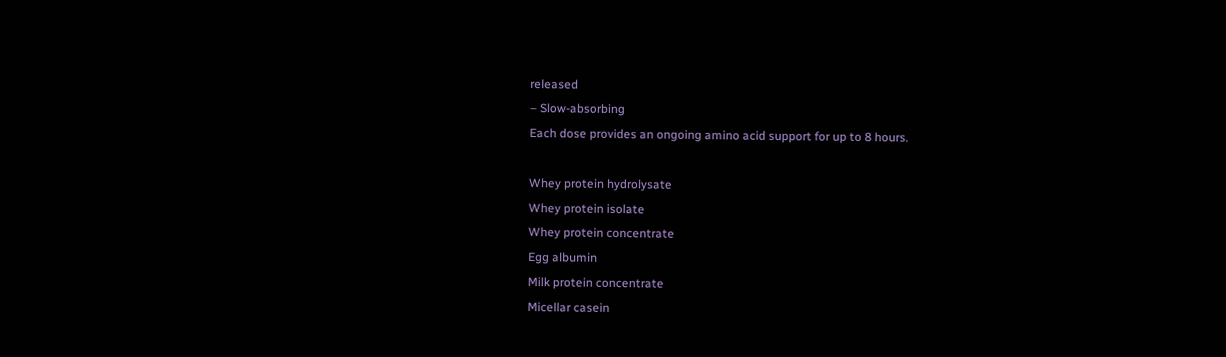released
– Slow-absorbing
Each dose provides an ongoing amino acid support for up to 8 hours.

Whey protein hydrolysate
Whey protein isolate
Whey protein concentrate
Egg albumin
Milk protein concentrate
Micellar casein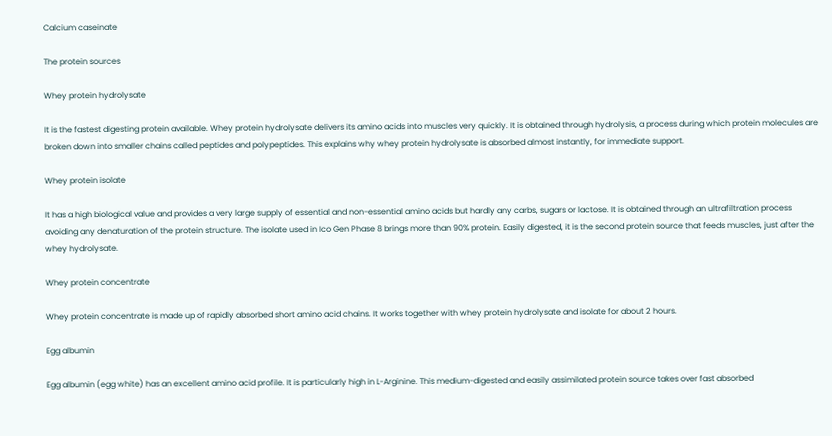Calcium caseinate

The protein sources

Whey protein hydrolysate

It is the fastest digesting protein available. Whey protein hydrolysate delivers its amino acids into muscles very quickly. It is obtained through hydrolysis, a process during which protein molecules are broken down into smaller chains called peptides and polypeptides. This explains why whey protein hydrolysate is absorbed almost instantly, for immediate support.

Whey protein isolate

It has a high biological value and provides a very large supply of essential and non-essential amino acids but hardly any carbs, sugars or lactose. It is obtained through an ultrafiltration process avoiding any denaturation of the protein structure. The isolate used in Ico Gen Phase 8 brings more than 90% protein. Easily digested, it is the second protein source that feeds muscles, just after the whey hydrolysate.

Whey protein concentrate

Whey protein concentrate is made up of rapidly absorbed short amino acid chains. It works together with whey protein hydrolysate and isolate for about 2 hours.

Egg albumin

Egg albumin (egg white) has an excellent amino acid profile. It is particularly high in L-Arginine. This medium-digested and easily assimilated protein source takes over fast absorbed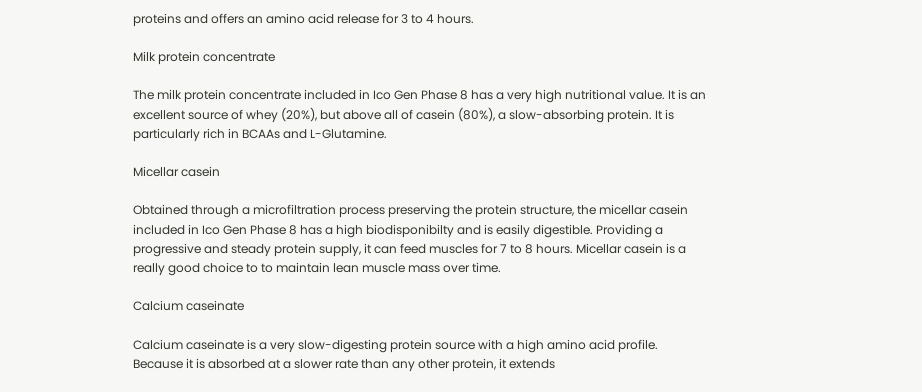proteins and offers an amino acid release for 3 to 4 hours.

Milk protein concentrate

The milk protein concentrate included in Ico Gen Phase 8 has a very high nutritional value. It is an excellent source of whey (20%), but above all of casein (80%), a slow-absorbing protein. It is particularly rich in BCAAs and L-Glutamine.

Micellar casein

Obtained through a microfiltration process preserving the protein structure, the micellar casein included in Ico Gen Phase 8 has a high biodisponibilty and is easily digestible. Providing a progressive and steady protein supply, it can feed muscles for 7 to 8 hours. Micellar casein is a really good choice to to maintain lean muscle mass over time.

Calcium caseinate

Calcium caseinate is a very slow-digesting protein source with a high amino acid profile. Because it is absorbed at a slower rate than any other protein, it extends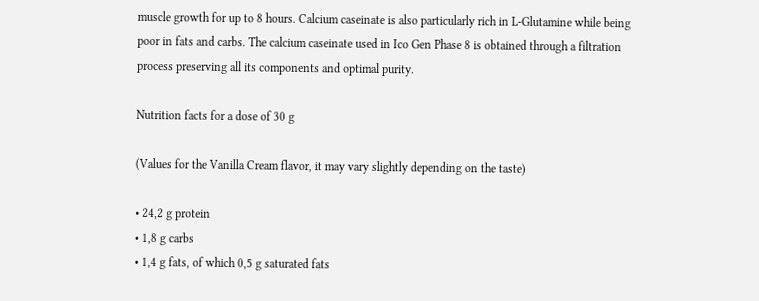muscle growth for up to 8 hours. Calcium caseinate is also particularly rich in L-Glutamine while being poor in fats and carbs. The calcium caseinate used in Ico Gen Phase 8 is obtained through a filtration process preserving all its components and optimal purity.

Nutrition facts for a dose of 30 g

(Values for the Vanilla Cream flavor, it may vary slightly depending on the taste)

• 24,2 g protein
• 1,8 g carbs
• 1,4 g fats, of which 0,5 g saturated fats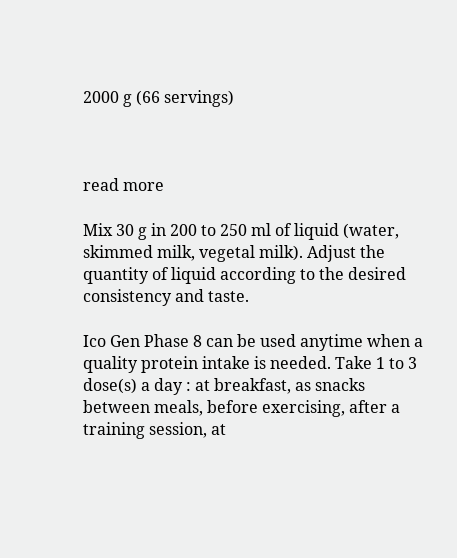2000 g (66 servings)



read more

Mix 30 g in 200 to 250 ml of liquid (water, skimmed milk, vegetal milk). Adjust the quantity of liquid according to the desired consistency and taste.

Ico Gen Phase 8 can be used anytime when a quality protein intake is needed. Take 1 to 3 dose(s) a day : at breakfast, as snacks between meals, before exercising, after a training session, at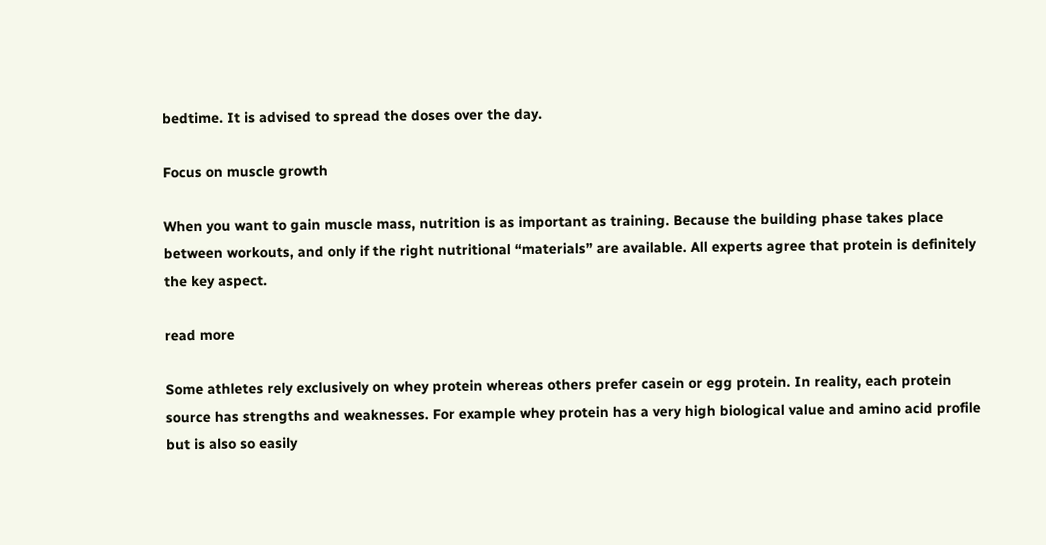bedtime. It is advised to spread the doses over the day.

Focus on muscle growth

When you want to gain muscle mass, nutrition is as important as training. Because the building phase takes place between workouts, and only if the right nutritional “materials” are available. All experts agree that protein is definitely the key aspect.

read more

Some athletes rely exclusively on whey protein whereas others prefer casein or egg protein. In reality, each protein source has strengths and weaknesses. For example whey protein has a very high biological value and amino acid profile but is also so easily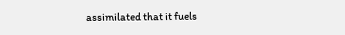assimilated that it fuels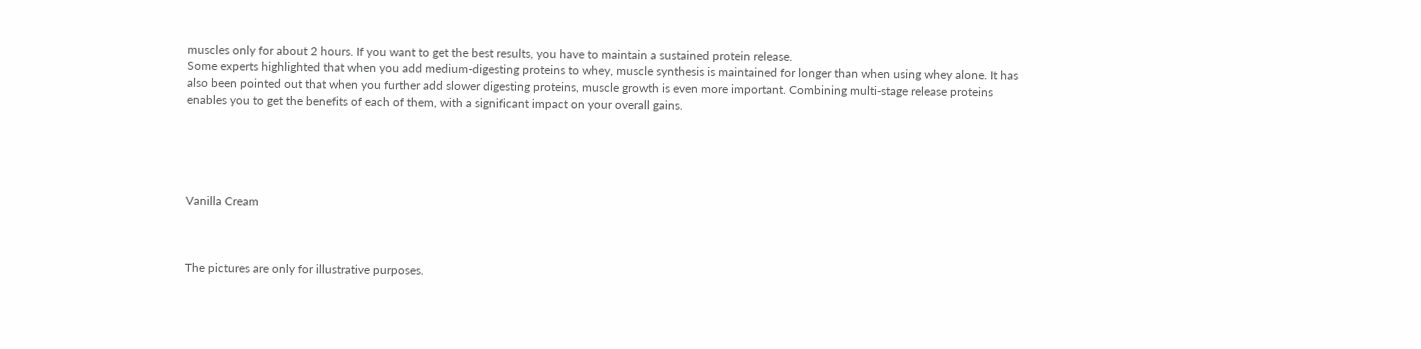muscles only for about 2 hours. If you want to get the best results, you have to maintain a sustained protein release.
Some experts highlighted that when you add medium-digesting proteins to whey, muscle synthesis is maintained for longer than when using whey alone. It has also been pointed out that when you further add slower digesting proteins, muscle growth is even more important. Combining multi-stage release proteins enables you to get the benefits of each of them, with a significant impact on your overall gains.





Vanilla Cream



The pictures are only for illustrative purposes.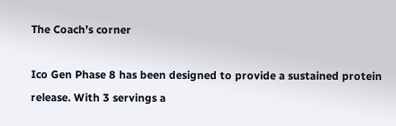The Coach’s corner

Ico Gen Phase 8 has been designed to provide a sustained protein release. With 3 servings a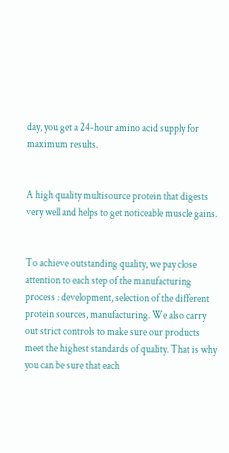day, you get a 24-hour amino acid supply for maximum results.


A high quality multisource protein that digests very well and helps to get noticeable muscle gains.


To achieve outstanding quality, we pay close attention to each step of the manufacturing process : development, selection of the different protein sources, manufacturing. We also carry out strict controls to make sure our products meet the highest standards of quality. That is why you can be sure that each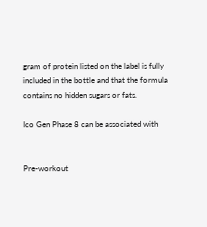gram of protein listed on the label is fully included in the bottle and that the formula contains no hidden sugars or fats.

Ico Gen Phase 8 can be associated with


Pre-workout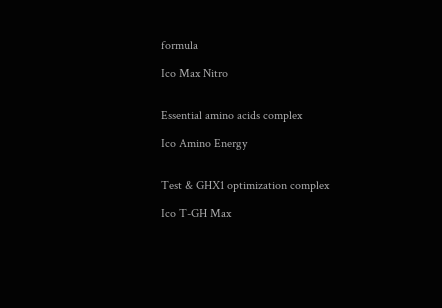formula

Ico Max Nitro


Essential amino acids complex

Ico Amino Energy


Test & GHX1 optimization complex

Ico T-GH Max